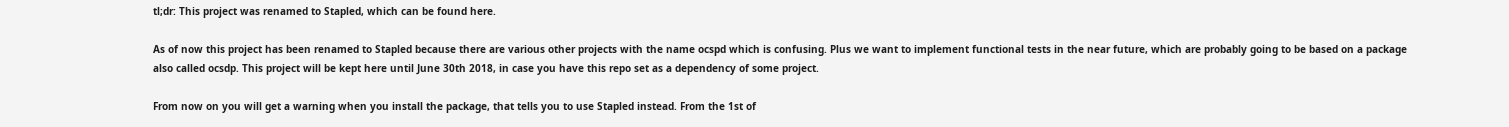tl;dr: This project was renamed to Stapled, which can be found here.

As of now this project has been renamed to Stapled because there are various other projects with the name ocspd which is confusing. Plus we want to implement functional tests in the near future, which are probably going to be based on a package also called ocsdp. This project will be kept here until June 30th 2018, in case you have this repo set as a dependency of some project.

From now on you will get a warning when you install the package, that tells you to use Stapled instead. From the 1st of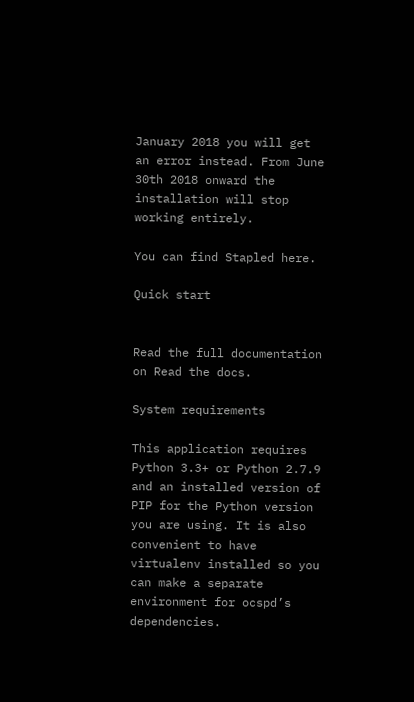January 2018 you will get an error instead. From June 30th 2018 onward the installation will stop working entirely.

You can find Stapled here.

Quick start


Read the full documentation on Read the docs.

System requirements

This application requires Python 3.3+ or Python 2.7.9 and an installed version of PIP for the Python version you are using. It is also convenient to have virtualenv installed so you can make a separate environment for ocspd’s dependencies.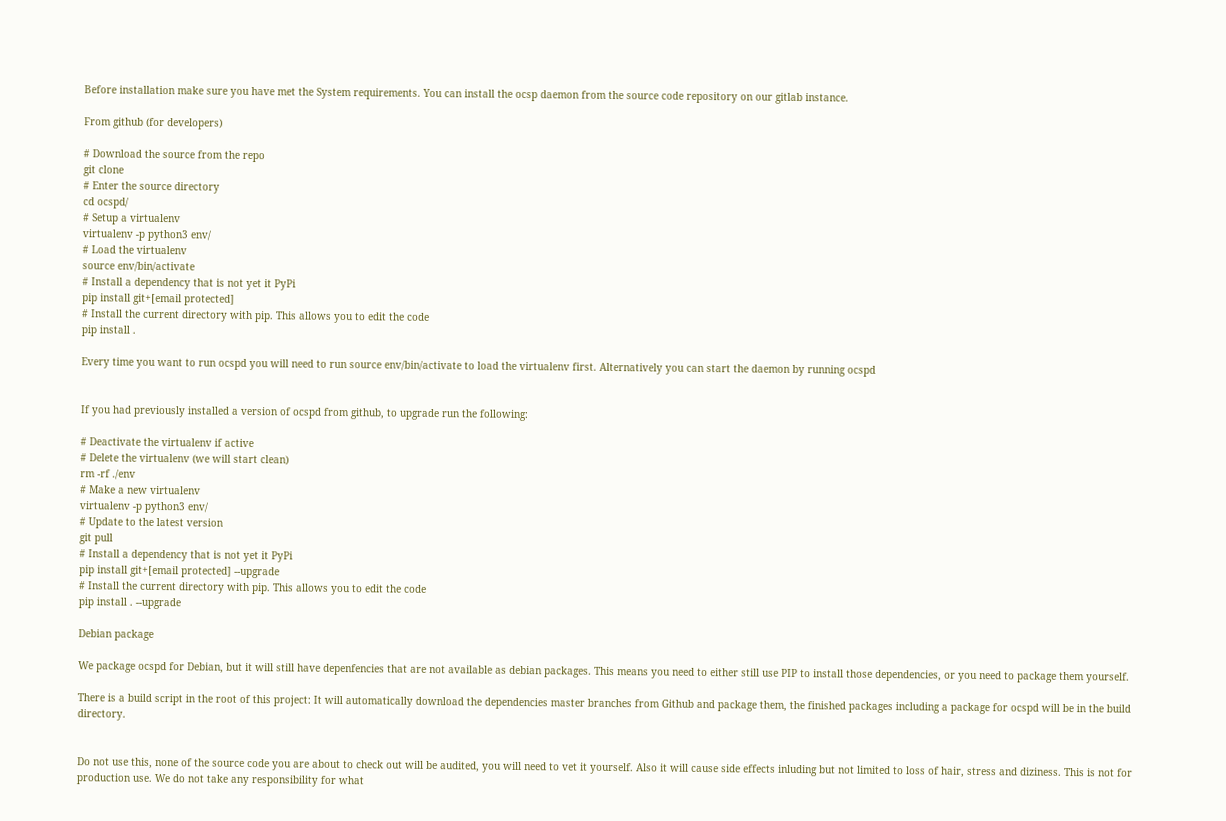Before installation make sure you have met the System requirements. You can install the ocsp daemon from the source code repository on our gitlab instance.

From github (for developers)

# Download the source from the repo
git clone
# Enter the source directory
cd ocspd/
# Setup a virtualenv
virtualenv -p python3 env/
# Load the virtualenv
source env/bin/activate
# Install a dependency that is not yet it PyPi
pip install git+[email protected]
# Install the current directory with pip. This allows you to edit the code
pip install .

Every time you want to run ocspd you will need to run source env/bin/activate to load the virtualenv first. Alternatively you can start the daemon by running ocspd


If you had previously installed a version of ocspd from github, to upgrade run the following:

# Deactivate the virtualenv if active
# Delete the virtualenv (we will start clean)
rm -rf ./env
# Make a new virtualenv
virtualenv -p python3 env/
# Update to the latest version
git pull
# Install a dependency that is not yet it PyPi
pip install git+[email protected] --upgrade
# Install the current directory with pip. This allows you to edit the code
pip install . --upgrade

Debian package

We package ocspd for Debian, but it will still have depenfencies that are not available as debian packages. This means you need to either still use PIP to install those dependencies, or you need to package them yourself.

There is a build script in the root of this project: It will automatically download the dependencies master branches from Github and package them, the finished packages including a package for ocspd will be in the build directory.


Do not use this, none of the source code you are about to check out will be audited, you will need to vet it yourself. Also it will cause side effects inluding but not limited to loss of hair, stress and diziness. This is not for production use. We do not take any responsibility for what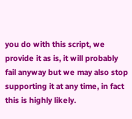you do with this script, we provide it as is, it will probably fail anyway but we may also stop supporting it at any time, in fact this is highly likely.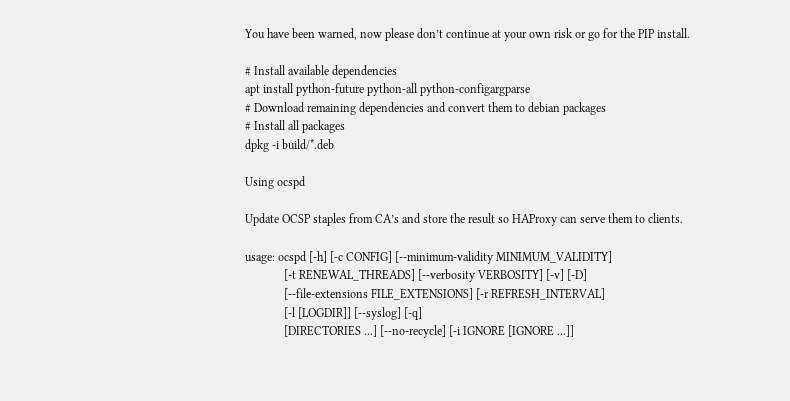You have been warned, now please don’t continue at your own risk or go for the PIP install.

# Install available dependencies
apt install python-future python-all python-configargparse
# Download remaining dependencies and convert them to debian packages
# Install all packages
dpkg -i build/*.deb

Using ocspd

Update OCSP staples from CA’s and store the result so HAProxy can serve them to clients.

usage: ocspd [-h] [-c CONFIG] [--minimum-validity MINIMUM_VALIDITY]
             [-t RENEWAL_THREADS] [--verbosity VERBOSITY] [-v] [-D]
             [--file-extensions FILE_EXTENSIONS] [-r REFRESH_INTERVAL]
             [-l [LOGDIR]] [--syslog] [-q]
             [DIRECTORIES ...] [--no-recycle] [-i IGNORE [IGNORE ...]]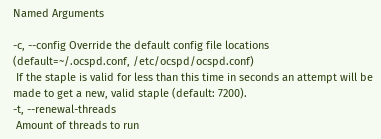Named Arguments

-c, --config Override the default config file locations (default=~/.ocspd.conf, /etc/ocspd/ocspd.conf)
 If the staple is valid for less than this time in seconds an attempt will be made to get a new, valid staple (default: 7200).
-t, --renewal-threads
 Amount of threads to run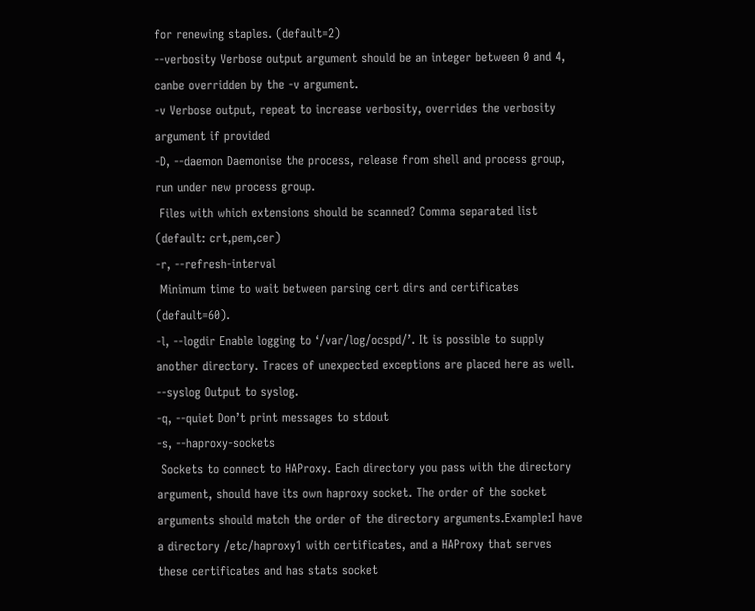for renewing staples. (default=2)
--verbosity Verbose output argument should be an integer between 0 and 4, canbe overridden by the -v argument.
-v Verbose output, repeat to increase verbosity, overrides the verbosity argument if provided
-D, --daemon Daemonise the process, release from shell and process group, run under new process group.
 Files with which extensions should be scanned? Comma separated list (default: crt,pem,cer)
-r, --refresh-interval
 Minimum time to wait between parsing cert dirs and certificates (default=60).
-l, --logdir Enable logging to ‘/var/log/ocspd/’. It is possible to supply another directory. Traces of unexpected exceptions are placed here as well.
--syslog Output to syslog.
-q, --quiet Don’t print messages to stdout
-s, --haproxy-sockets
 Sockets to connect to HAProxy. Each directory you pass with the directory argument, should have its own haproxy socket. The order of the socket arguments should match the order of the directory arguments.Example:I have a directory /etc/haproxy1 with certificates, and a HAProxy that serves these certificates and has stats socket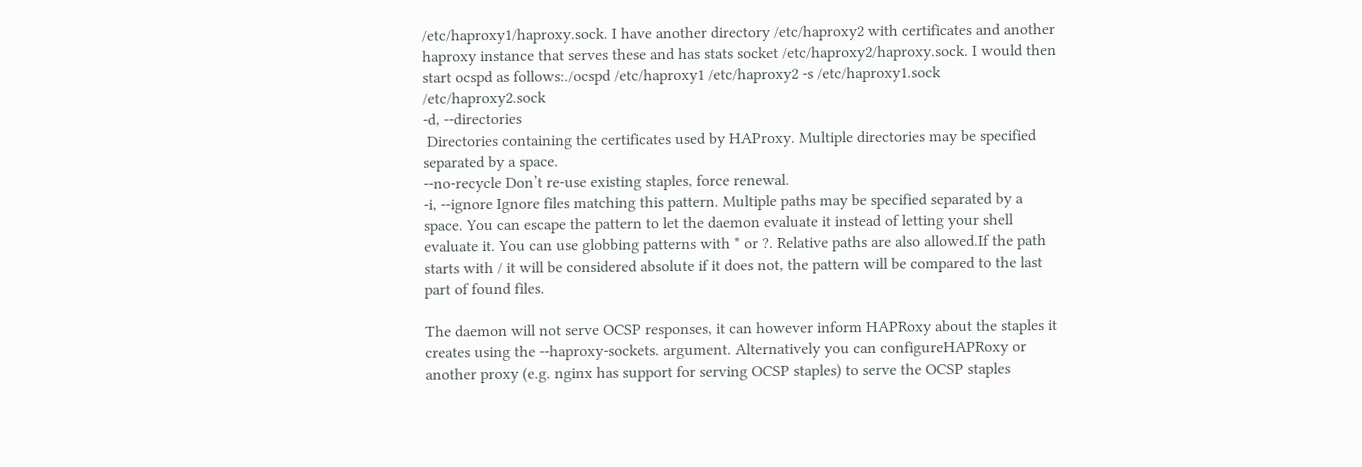/etc/haproxy1/haproxy.sock. I have another directory /etc/haproxy2 with certificates and another haproxy instance that serves these and has stats socket /etc/haproxy2/haproxy.sock. I would then start ocspd as follows:./ocspd /etc/haproxy1 /etc/haproxy2 -s /etc/haproxy1.sock /etc/haproxy2.sock
-d, --directories
 Directories containing the certificates used by HAProxy. Multiple directories may be specified separated by a space.
--no-recycle Don’t re-use existing staples, force renewal.
-i, --ignore Ignore files matching this pattern. Multiple paths may be specified separated by a space. You can escape the pattern to let the daemon evaluate it instead of letting your shell evaluate it. You can use globbing patterns with * or ?. Relative paths are also allowed.If the path starts with / it will be considered absolute if it does not, the pattern will be compared to the last part of found files.

The daemon will not serve OCSP responses, it can however inform HAPRoxy about the staples it creates using the --haproxy-sockets. argument. Alternatively you can configureHAPRoxy or another proxy (e.g. nginx has support for serving OCSP staples) to serve the OCSP staples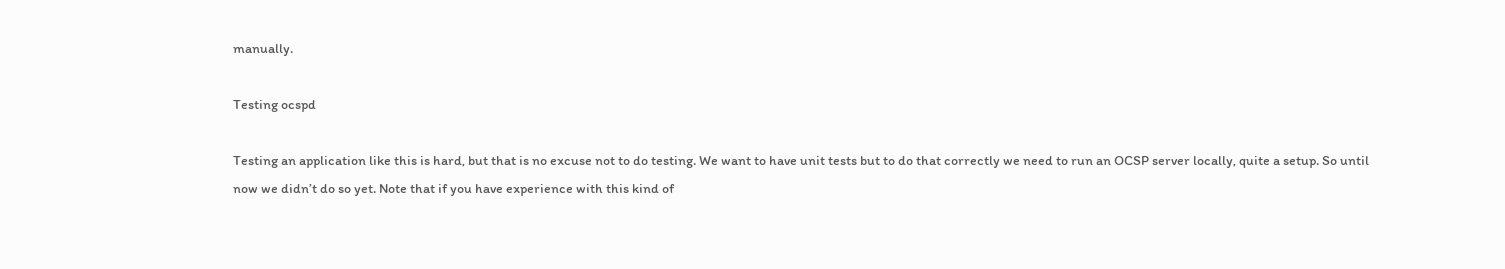manually.

Testing ocspd

Testing an application like this is hard, but that is no excuse not to do testing. We want to have unit tests but to do that correctly we need to run an OCSP server locally, quite a setup. So until now we didn’t do so yet. Note that if you have experience with this kind of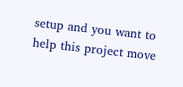setup and you want to help this project move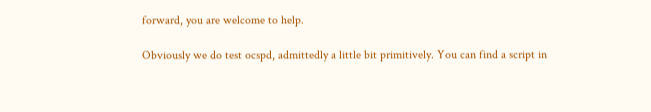forward, you are welcome to help.

Obviously we do test ocspd, admittedly a little bit primitively. You can find a script in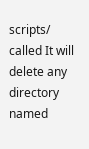scripts/ called It will delete any directory named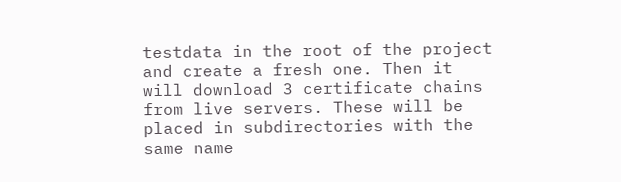testdata in the root of the project and create a fresh one. Then it will download 3 certificate chains from live servers. These will be placed in subdirectories with the same name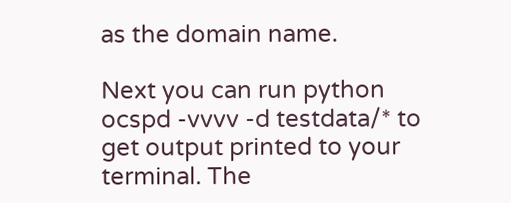as the domain name.

Next you can run python ocspd -vvvv -d testdata/* to get output printed to your terminal. The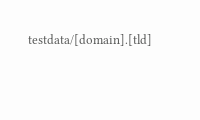testdata/[domain].[tld]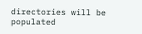directories will be populated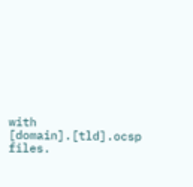with [domain].[tld].ocsp files.